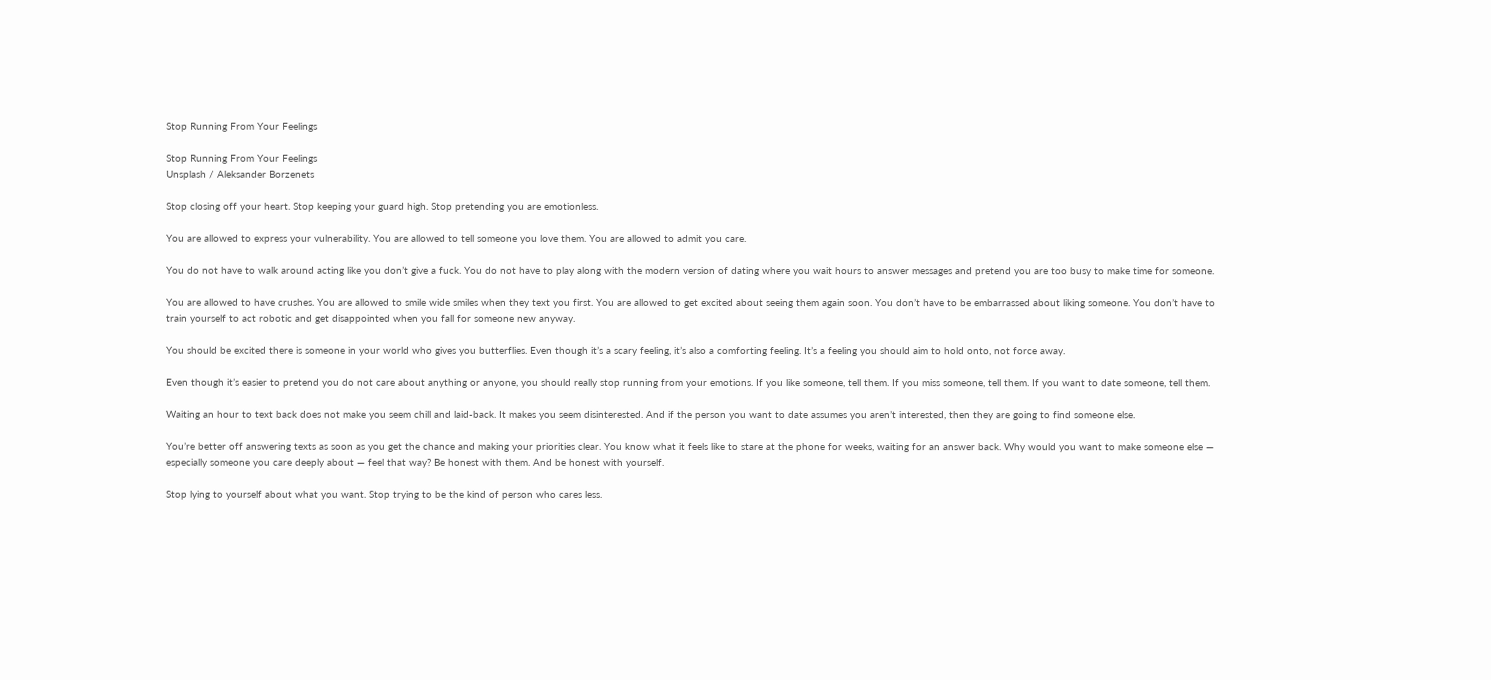Stop Running From Your Feelings

Stop Running From Your Feelings
Unsplash / Aleksander Borzenets

Stop closing off your heart. Stop keeping your guard high. Stop pretending you are emotionless.

You are allowed to express your vulnerability. You are allowed to tell someone you love them. You are allowed to admit you care.

You do not have to walk around acting like you don’t give a fuck. You do not have to play along with the modern version of dating where you wait hours to answer messages and pretend you are too busy to make time for someone.

You are allowed to have crushes. You are allowed to smile wide smiles when they text you first. You are allowed to get excited about seeing them again soon. You don’t have to be embarrassed about liking someone. You don’t have to train yourself to act robotic and get disappointed when you fall for someone new anyway.

You should be excited there is someone in your world who gives you butterflies. Even though it’s a scary feeling, it’s also a comforting feeling. It’s a feeling you should aim to hold onto, not force away.

Even though it’s easier to pretend you do not care about anything or anyone, you should really stop running from your emotions. If you like someone, tell them. If you miss someone, tell them. If you want to date someone, tell them.

Waiting an hour to text back does not make you seem chill and laid-back. It makes you seem disinterested. And if the person you want to date assumes you aren’t interested, then they are going to find someone else.

You’re better off answering texts as soon as you get the chance and making your priorities clear. You know what it feels like to stare at the phone for weeks, waiting for an answer back. Why would you want to make someone else — especially someone you care deeply about — feel that way? Be honest with them. And be honest with yourself.

Stop lying to yourself about what you want. Stop trying to be the kind of person who cares less.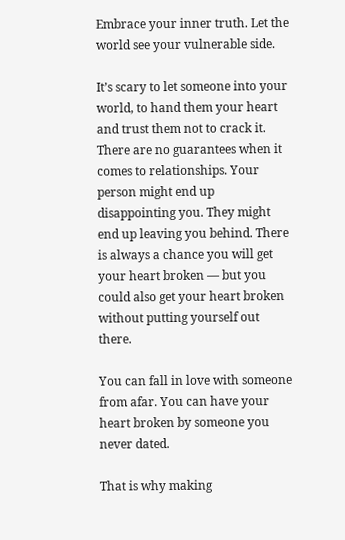Embrace your inner truth. Let the world see your vulnerable side.

It’s scary to let someone into your world, to hand them your heart and trust them not to crack it. There are no guarantees when it comes to relationships. Your person might end up disappointing you. They might end up leaving you behind. There is always a chance you will get your heart broken — but you could also get your heart broken without putting yourself out there.

You can fall in love with someone from afar. You can have your heart broken by someone you never dated.

That is why making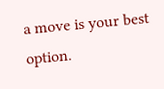a move is your best option.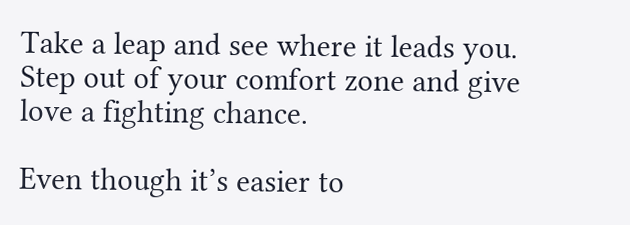Take a leap and see where it leads you. Step out of your comfort zone and give love a fighting chance.

Even though it’s easier to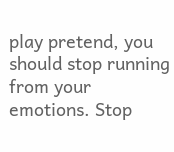play pretend, you should stop running from your emotions. Stop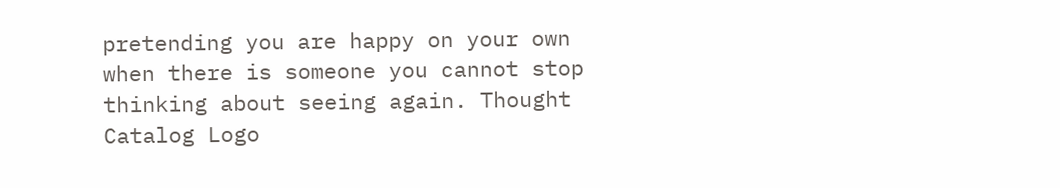pretending you are happy on your own when there is someone you cannot stop thinking about seeing again. Thought Catalog Logo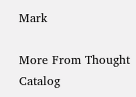Mark

More From Thought Catalog